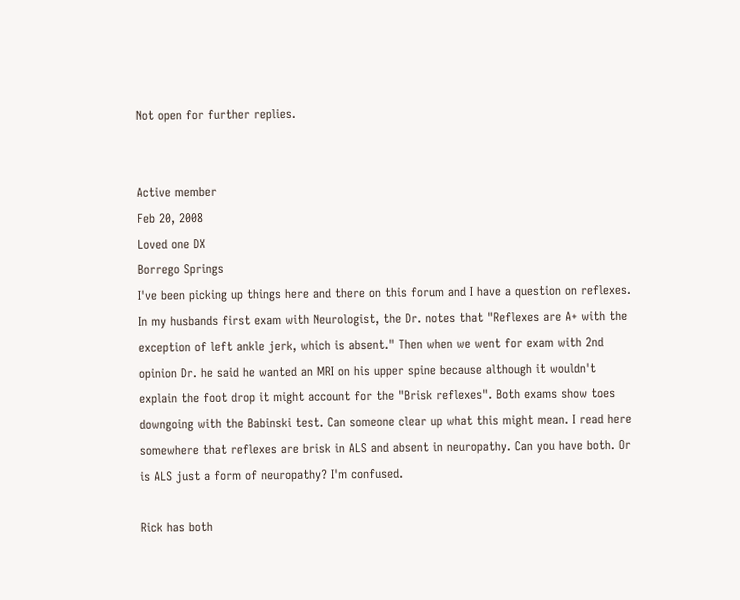Not open for further replies.


Active member
Feb 20, 2008
Loved one DX
Borrego Springs
I've been picking up things here and there on this forum and I have a question on reflexes. In my husbands first exam with Neurologist, the Dr. notes that "Reflexes are A+ with the exception of left ankle jerk, which is absent." Then when we went for exam with 2nd opinion Dr. he said he wanted an MRI on his upper spine because although it wouldn't explain the foot drop it might account for the "Brisk reflexes". Both exams show toes downgoing with the Babinski test. Can someone clear up what this might mean. I read here somewhere that reflexes are brisk in ALS and absent in neuropathy. Can you have both. Or is ALS just a form of neuropathy? I'm confused.

Rick has both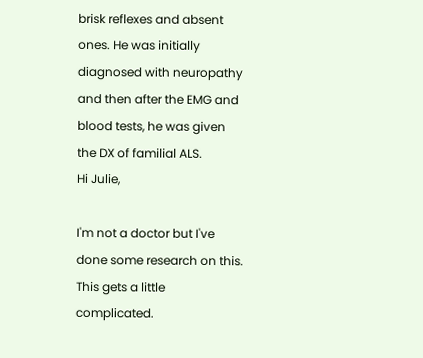brisk reflexes and absent ones. He was initially diagnosed with neuropathy and then after the EMG and blood tests, he was given the DX of familial ALS.
Hi Julie,

I'm not a doctor but I've done some research on this. This gets a little complicated.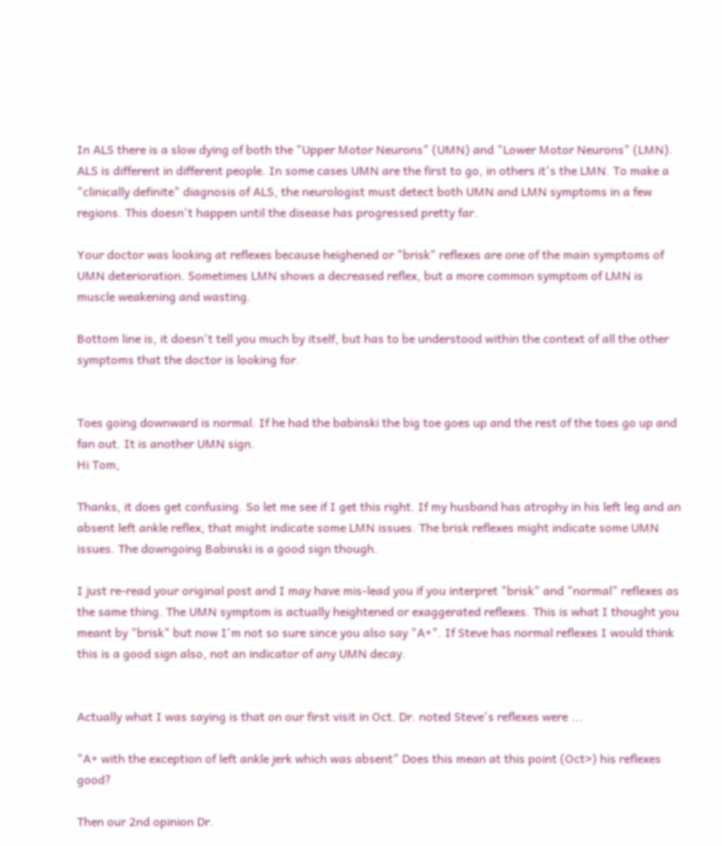In ALS there is a slow dying of both the "Upper Motor Neurons" (UMN) and "Lower Motor Neurons" (LMN). ALS is different in different people. In some cases UMN are the first to go, in others it's the LMN. To make a "clinically definite" diagnosis of ALS, the neurologist must detect both UMN and LMN symptoms in a few regions. This doesn't happen until the disease has progressed pretty far.

Your doctor was looking at reflexes because heighened or "brisk" reflexes are one of the main symptoms of UMN deterioration. Sometimes LMN shows a decreased reflex, but a more common symptom of LMN is muscle weakening and wasting.

Bottom line is, it doesn't tell you much by itself, but has to be understood within the context of all the other symptoms that the doctor is looking for.


Toes going downward is normal. If he had the babinski the big toe goes up and the rest of the toes go up and fan out. It is another UMN sign.
Hi Tom,

Thanks, it does get confusing. So let me see if I get this right. If my husband has atrophy in his left leg and an absent left ankle reflex, that might indicate some LMN issues. The brisk reflexes might indicate some UMN issues. The downgoing Babinski is a good sign though.

I just re-read your original post and I may have mis-lead you if you interpret "brisk" and "normal" reflexes as the same thing. The UMN symptom is actually heightened or exaggerated reflexes. This is what I thought you meant by "brisk" but now I'm not so sure since you also say "A+". If Steve has normal reflexes I would think this is a good sign also, not an indicator of any UMN decay.


Actually what I was saying is that on our first visit in Oct. Dr. noted Steve's reflexes were ...

"A+ with the exception of left ankle jerk which was absent" Does this mean at this point (Oct>) his reflexes good?

Then our 2nd opinion Dr.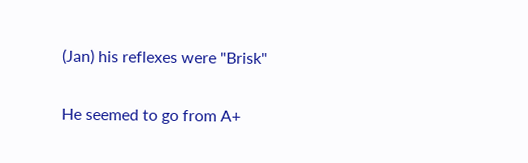(Jan) his reflexes were "Brisk"

He seemed to go from A+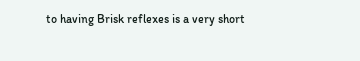to having Brisk reflexes is a very short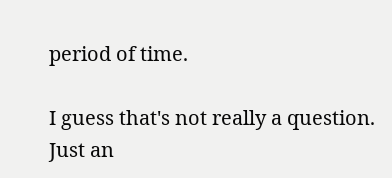period of time.

I guess that's not really a question. Just an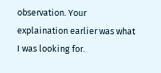observation. Your explaination earlier was what I was looking for.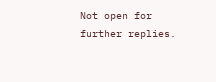Not open for further replies.